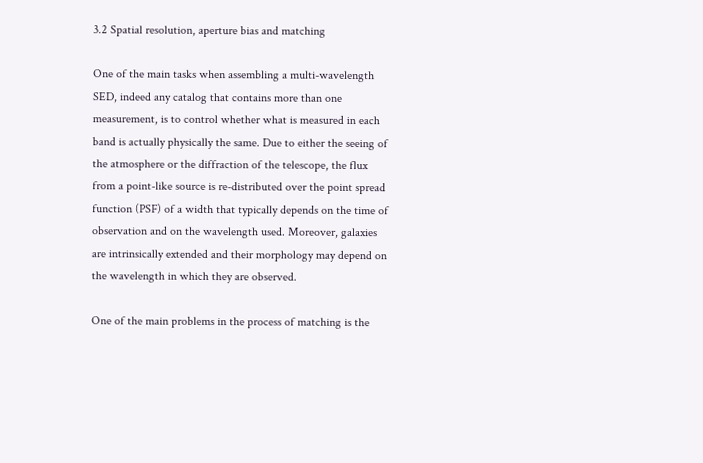3.2 Spatial resolution, aperture bias and matching

One of the main tasks when assembling a multi-wavelength SED, indeed any catalog that contains more than one measurement, is to control whether what is measured in each band is actually physically the same. Due to either the seeing of the atmosphere or the diffraction of the telescope, the flux from a point-like source is re-distributed over the point spread function (PSF) of a width that typically depends on the time of observation and on the wavelength used. Moreover, galaxies are intrinsically extended and their morphology may depend on the wavelength in which they are observed.

One of the main problems in the process of matching is the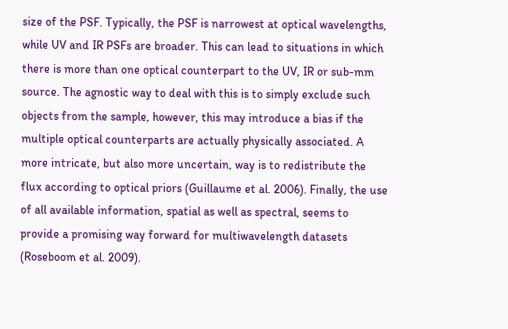size of the PSF. Typically, the PSF is narrowest at optical wavelengths, while UV and IR PSFs are broader. This can lead to situations in which there is more than one optical counterpart to the UV, IR or sub-mm source. The agnostic way to deal with this is to simply exclude such objects from the sample, however, this may introduce a bias if the multiple optical counterparts are actually physically associated. A more intricate, but also more uncertain, way is to redistribute the flux according to optical priors (Guillaume et al. 2006). Finally, the use of all available information, spatial as well as spectral, seems to provide a promising way forward for multiwavelength datasets (Roseboom et al. 2009).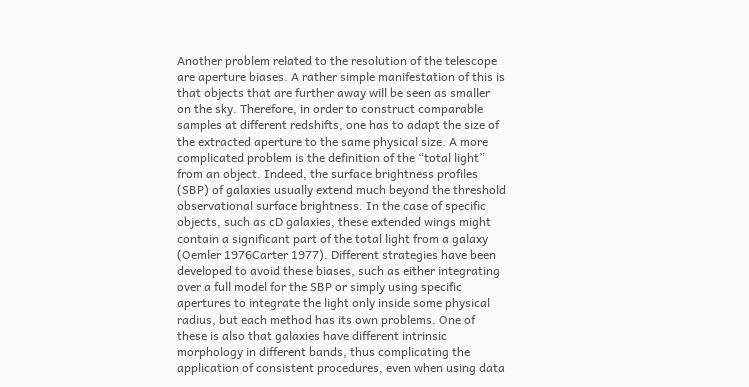Another problem related to the resolution of the telescope are aperture biases. A rather simple manifestation of this is that objects that are further away will be seen as smaller on the sky. Therefore, in order to construct comparable samples at different redshifts, one has to adapt the size of the extracted aperture to the same physical size. A more complicated problem is the definition of the “total light” from an object. Indeed, the surface brightness profiles (SBP) of galaxies usually extend much beyond the threshold observational surface brightness. In the case of specific objects, such as cD galaxies, these extended wings might contain a significant part of the total light from a galaxy (Oemler 1976Carter 1977). Different strategies have been developed to avoid these biases, such as either integrating over a full model for the SBP or simply using specific apertures to integrate the light only inside some physical radius, but each method has its own problems. One of these is also that galaxies have different intrinsic morphology in different bands, thus complicating the application of consistent procedures, even when using data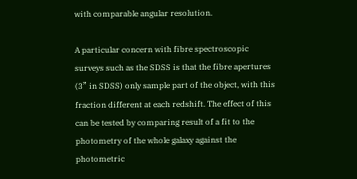with comparable angular resolution.

A particular concern with fibre spectroscopic surveys such as the SDSS is that the fibre apertures (3” in SDSS) only sample part of the object, with this fraction different at each redshift. The effect of this can be tested by comparing result of a fit to the photometry of the whole galaxy against the photometric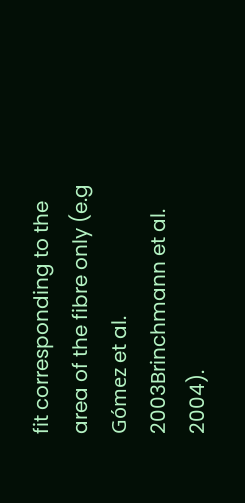fit corresponding to the area of the fibre only (e.g  Gómez et al. 2003Brinchmann et al. 2004).